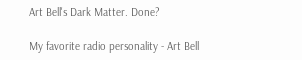Art Bell's Dark Matter. Done?

My favorite radio personality - Art Bell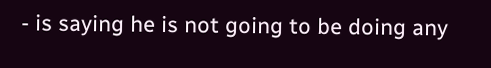- is saying he is not going to be doing any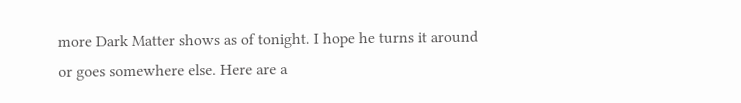more Dark Matter shows as of tonight. I hope he turns it around or goes somewhere else. Here are a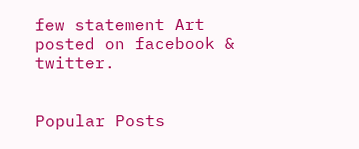few statement Art posted on facebook & twitter.


Popular Posts